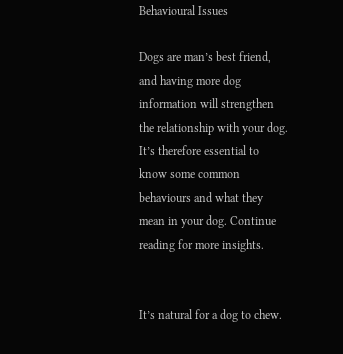Behavioural Issues

Dogs are man’s best friend, and having more dog information will strengthen the relationship with your dog. It’s therefore essential to know some common behaviours and what they mean in your dog. Continue reading for more insights.


It’s natural for a dog to chew.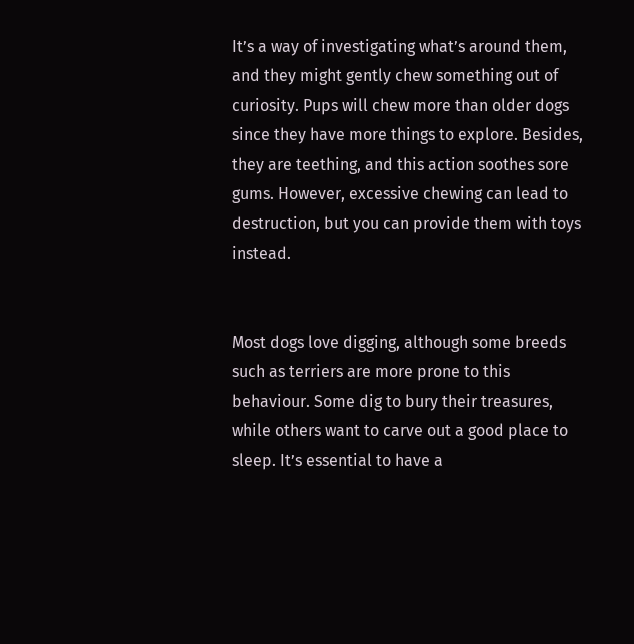It’s a way of investigating what’s around them, and they might gently chew something out of curiosity. Pups will chew more than older dogs since they have more things to explore. Besides, they are teething, and this action soothes sore gums. However, excessive chewing can lead to destruction, but you can provide them with toys instead.


Most dogs love digging, although some breeds such as terriers are more prone to this behaviour. Some dig to bury their treasures, while others want to carve out a good place to sleep. It’s essential to have a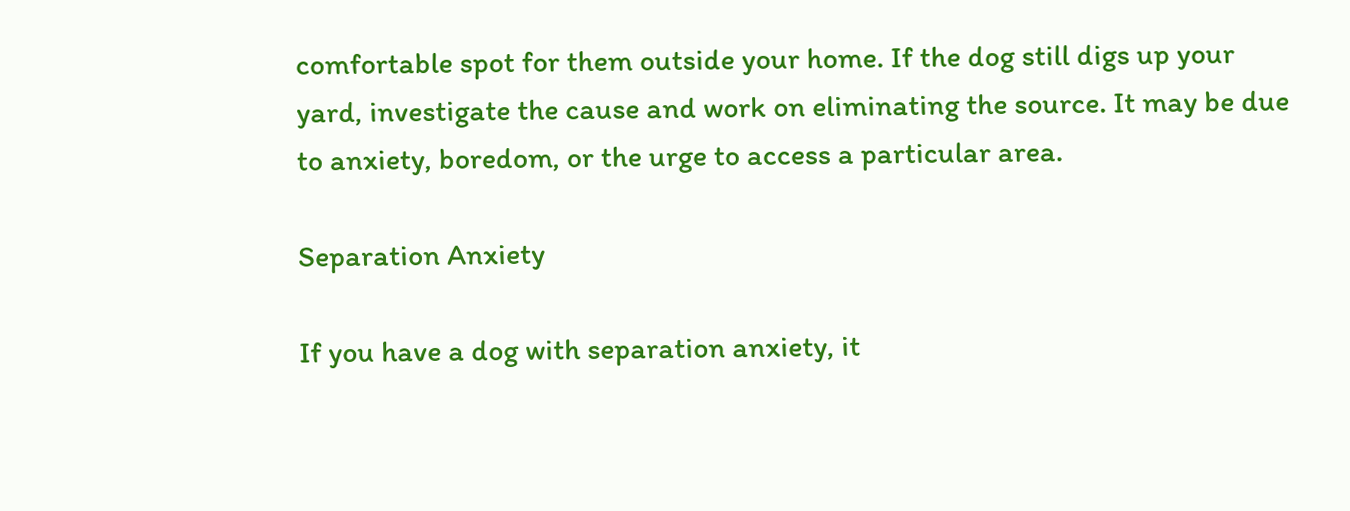comfortable spot for them outside your home. If the dog still digs up your yard, investigate the cause and work on eliminating the source. It may be due to anxiety, boredom, or the urge to access a particular area.

Separation Anxiety

If you have a dog with separation anxiety, it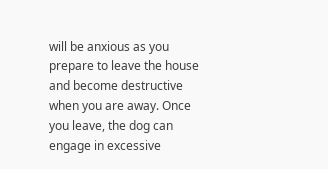will be anxious as you prepare to leave the house and become destructive when you are away. Once you leave, the dog can engage in excessive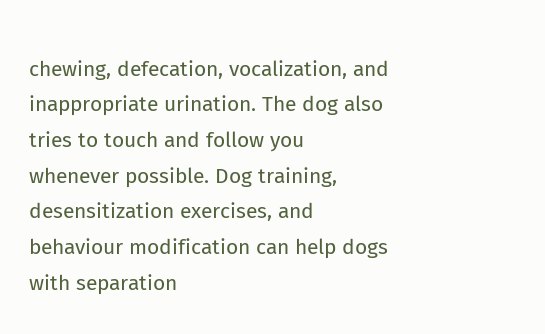chewing, defecation, vocalization, and inappropriate urination. The dog also tries to touch and follow you whenever possible. Dog training, desensitization exercises, and behaviour modification can help dogs with separation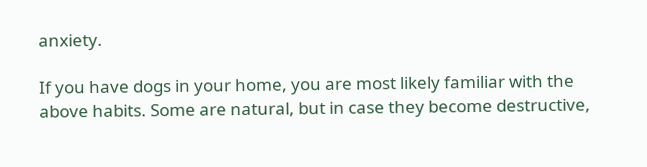anxiety.

If you have dogs in your home, you are most likely familiar with the above habits. Some are natural, but in case they become destructive,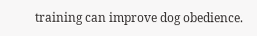training can improve dog obedience.